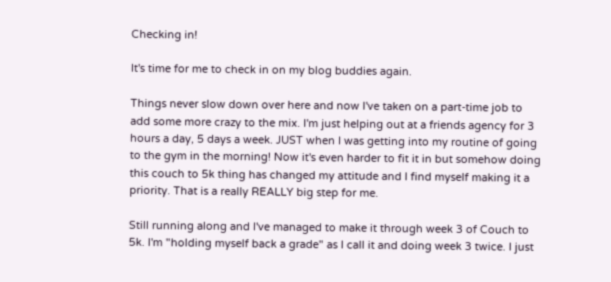Checking in!

It's time for me to check in on my blog buddies again.

Things never slow down over here and now I've taken on a part-time job to add some more crazy to the mix. I'm just helping out at a friends agency for 3 hours a day, 5 days a week. JUST when I was getting into my routine of going to the gym in the morning! Now it's even harder to fit it in but somehow doing this couch to 5k thing has changed my attitude and I find myself making it a priority. That is a really REALLY big step for me.

Still running along and I've managed to make it through week 3 of Couch to 5k. I'm "holding myself back a grade" as I call it and doing week 3 twice. I just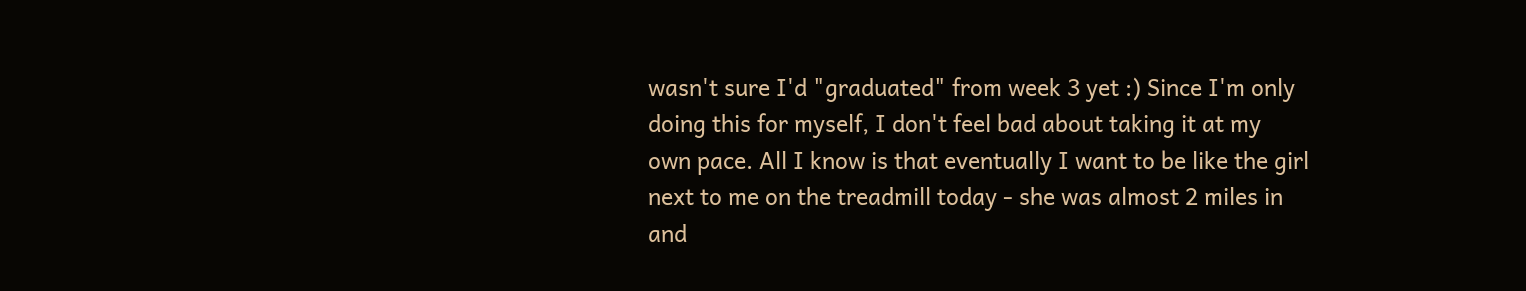wasn't sure I'd "graduated" from week 3 yet :) Since I'm only doing this for myself, I don't feel bad about taking it at my own pace. All I know is that eventually I want to be like the girl next to me on the treadmill today - she was almost 2 miles in and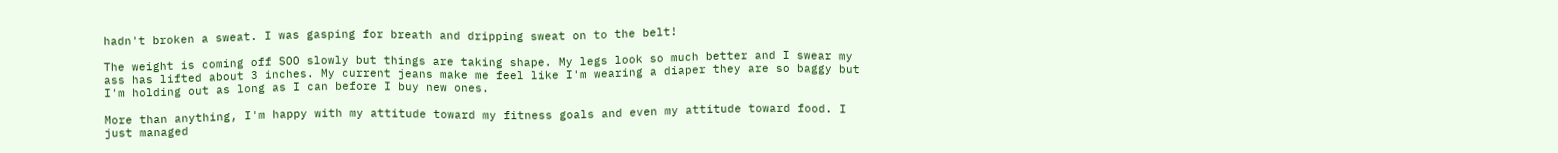hadn't broken a sweat. I was gasping for breath and dripping sweat on to the belt!

The weight is coming off SOO slowly but things are taking shape. My legs look so much better and I swear my ass has lifted about 3 inches. My current jeans make me feel like I'm wearing a diaper they are so baggy but I'm holding out as long as I can before I buy new ones.

More than anything, I'm happy with my attitude toward my fitness goals and even my attitude toward food. I just managed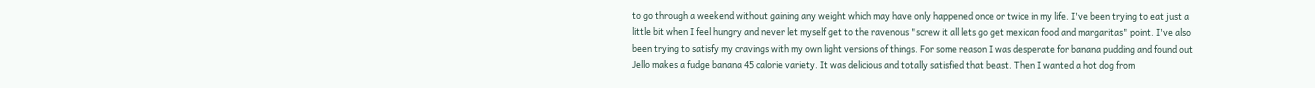to go through a weekend without gaining any weight which may have only happened once or twice in my life. I've been trying to eat just a little bit when I feel hungry and never let myself get to the ravenous "screw it all lets go get mexican food and margaritas" point. I've also been trying to satisfy my cravings with my own light versions of things. For some reason I was desperate for banana pudding and found out Jello makes a fudge banana 45 calorie variety. It was delicious and totally satisfied that beast. Then I wanted a hot dog from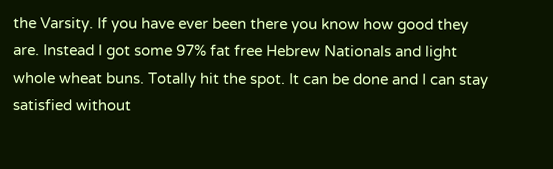the Varsity. If you have ever been there you know how good they are. Instead I got some 97% fat free Hebrew Nationals and light whole wheat buns. Totally hit the spot. It can be done and I can stay satisfied without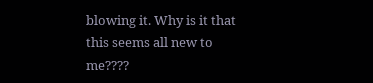blowing it. Why is it that this seems all new to me????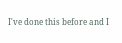I've done this before and I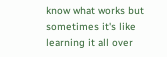know what works but sometimes it's like learning it all over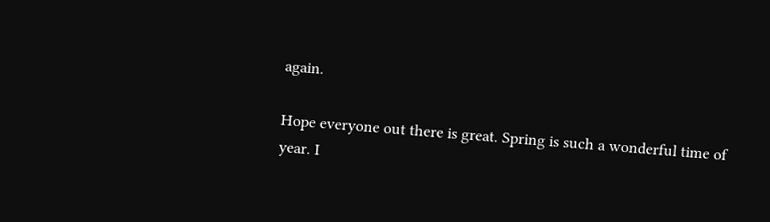again.

Hope everyone out there is great. Spring is such a wonderful time of year. I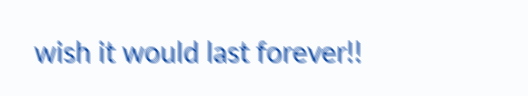wish it would last forever!!